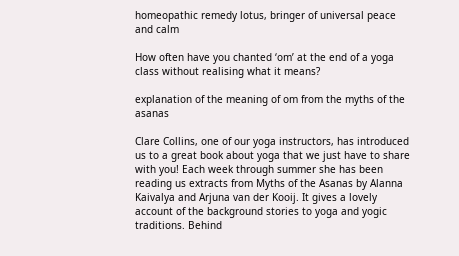homeopathic remedy lotus, bringer of universal peace and calm

How often have you chanted ‘om’ at the end of a yoga class without realising what it means?

explanation of the meaning of om from the myths of the asanas

Clare Collins, one of our yoga instructors, has introduced us to a great book about yoga that we just have to share with you! Each week through summer she has been reading us extracts from Myths of the Asanas by Alanna Kaivalya and Arjuna van der Kooij. It gives a lovely account of the background stories to yoga and yogic traditions. Behind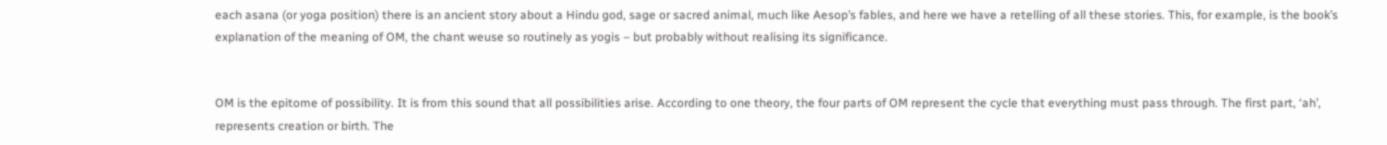each asana (or yoga position) there is an ancient story about a Hindu god, sage or sacred animal, much like Aesop’s fables, and here we have a retelling of all these stories. This, for example, is the book’s explanation of the meaning of OM, the chant weuse so routinely as yogis – but probably without realising its significance.


OM is the epitome of possibility. It is from this sound that all possibilities arise. According to one theory, the four parts of OM represent the cycle that everything must pass through. The first part, ‘ah’, represents creation or birth. The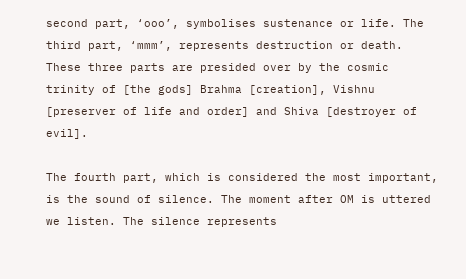second part, ‘ooo’, symbolises sustenance or life. The third part, ‘mmm’, represents destruction or death. These three parts are presided over by the cosmic trinity of [the gods] Brahma [creation], Vishnu [preserver of life and order] and Shiva [destroyer of evil].

The fourth part, which is considered the most important, is the sound of silence. The moment after OM is uttered we listen. The silence represents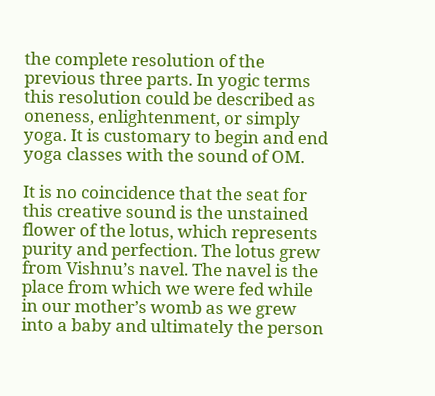the complete resolution of the previous three parts. In yogic terms this resolution could be described as oneness, enlightenment, or simply yoga. It is customary to begin and end yoga classes with the sound of OM.

It is no coincidence that the seat for this creative sound is the unstained flower of the lotus, which represents purity and perfection. The lotus grew from Vishnu’s navel. The navel is the place from which we were fed while in our mother’s womb as we grew into a baby and ultimately the person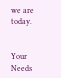we are today.


Your Needs